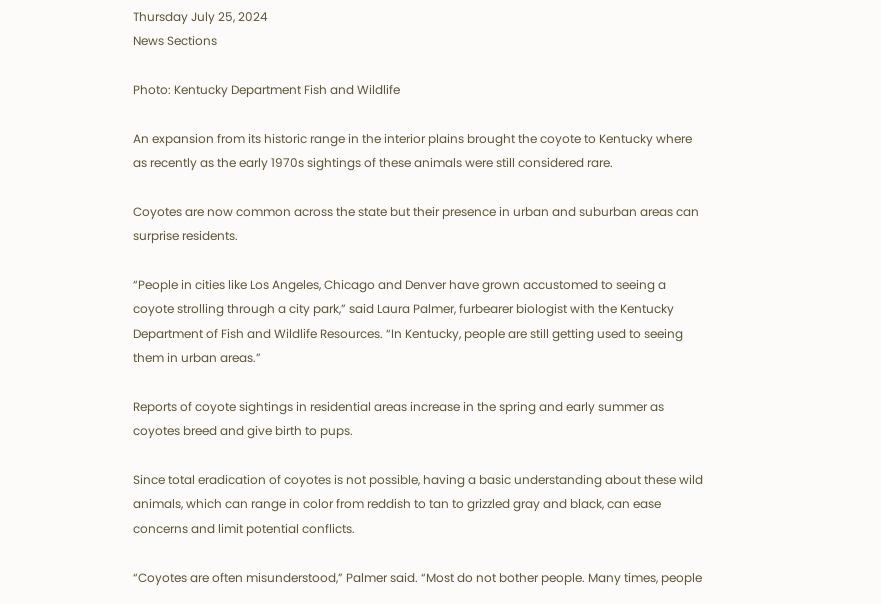Thursday July 25, 2024
News Sections

Photo: Kentucky Department Fish and Wildlife

An expansion from its historic range in the interior plains brought the coyote to Kentucky where as recently as the early 1970s sightings of these animals were still considered rare.

Coyotes are now common across the state but their presence in urban and suburban areas can surprise residents.

“People in cities like Los Angeles, Chicago and Denver have grown accustomed to seeing a coyote strolling through a city park,” said Laura Palmer, furbearer biologist with the Kentucky Department of Fish and Wildlife Resources. “In Kentucky, people are still getting used to seeing them in urban areas.”

Reports of coyote sightings in residential areas increase in the spring and early summer as coyotes breed and give birth to pups.

Since total eradication of coyotes is not possible, having a basic understanding about these wild animals, which can range in color from reddish to tan to grizzled gray and black, can ease concerns and limit potential conflicts.

“Coyotes are often misunderstood,” Palmer said. “Most do not bother people. Many times, people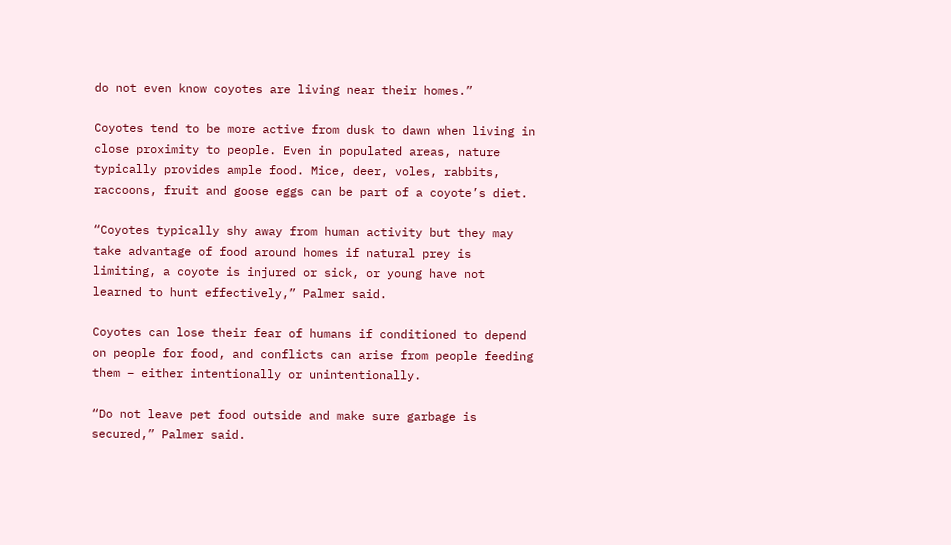do not even know coyotes are living near their homes.”

Coyotes tend to be more active from dusk to dawn when living in close proximity to people. Even in populated areas, nature typically provides ample food. Mice, deer, voles, rabbits, raccoons, fruit and goose eggs can be part of a coyote’s diet.

“Coyotes typically shy away from human activity but they may take advantage of food around homes if natural prey is limiting, a coyote is injured or sick, or young have not learned to hunt effectively,” Palmer said.

Coyotes can lose their fear of humans if conditioned to depend on people for food, and conflicts can arise from people feeding them – either intentionally or unintentionally.

“Do not leave pet food outside and make sure garbage is secured,” Palmer said.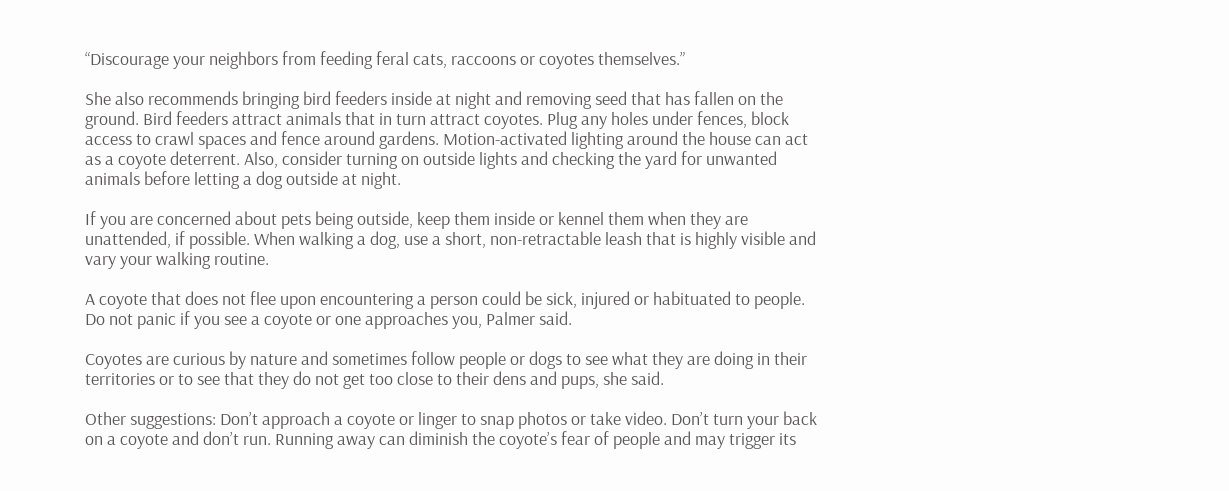“Discourage your neighbors from feeding feral cats, raccoons or coyotes themselves.”

She also recommends bringing bird feeders inside at night and removing seed that has fallen on the ground. Bird feeders attract animals that in turn attract coyotes. Plug any holes under fences, block access to crawl spaces and fence around gardens. Motion-activated lighting around the house can act as a coyote deterrent. Also, consider turning on outside lights and checking the yard for unwanted animals before letting a dog outside at night.

If you are concerned about pets being outside, keep them inside or kennel them when they are unattended, if possible. When walking a dog, use a short, non-retractable leash that is highly visible and vary your walking routine.

A coyote that does not flee upon encountering a person could be sick, injured or habituated to people. Do not panic if you see a coyote or one approaches you, Palmer said.

Coyotes are curious by nature and sometimes follow people or dogs to see what they are doing in their territories or to see that they do not get too close to their dens and pups, she said.

Other suggestions: Don’t approach a coyote or linger to snap photos or take video. Don’t turn your back on a coyote and don’t run. Running away can diminish the coyote’s fear of people and may trigger its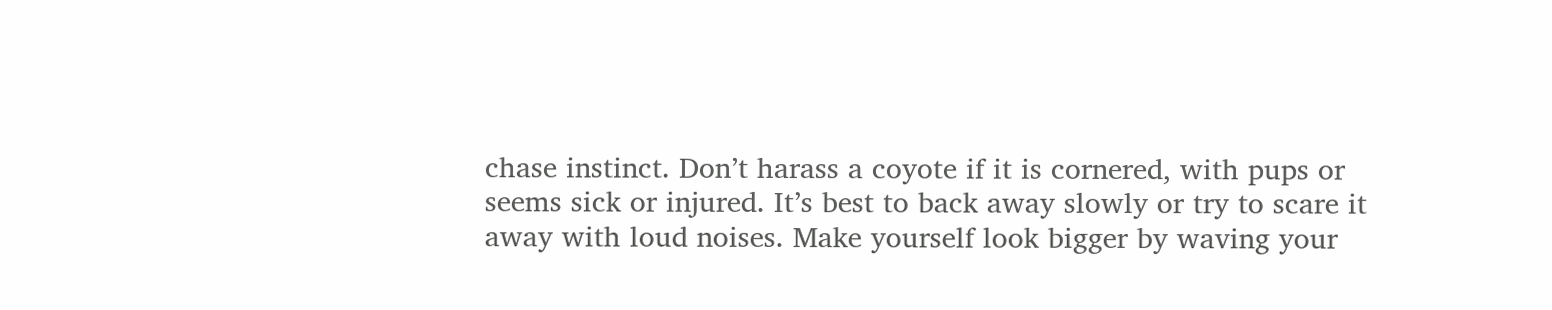chase instinct. Don’t harass a coyote if it is cornered, with pups or seems sick or injured. It’s best to back away slowly or try to scare it away with loud noises. Make yourself look bigger by waving your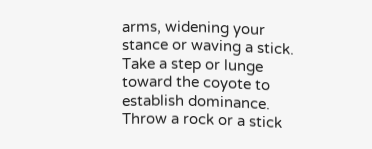arms, widening your stance or waving a stick. Take a step or lunge toward the coyote to establish dominance. Throw a rock or a stick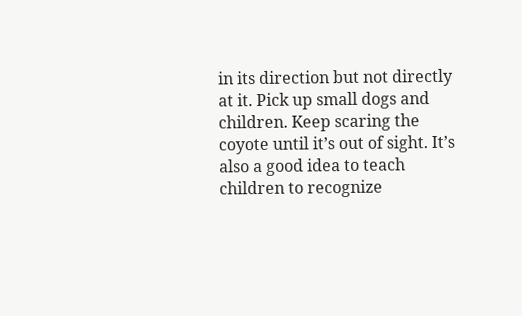in its direction but not directly at it. Pick up small dogs and children. Keep scaring the coyote until it’s out of sight. It’s also a good idea to teach children to recognize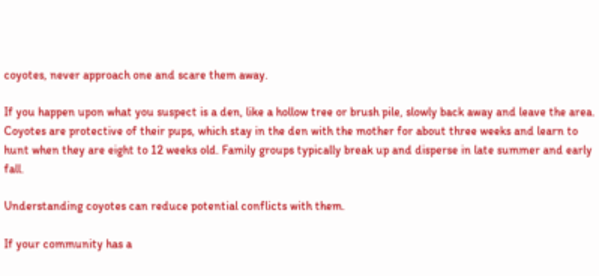coyotes, never approach one and scare them away.

If you happen upon what you suspect is a den, like a hollow tree or brush pile, slowly back away and leave the area. Coyotes are protective of their pups, which stay in the den with the mother for about three weeks and learn to hunt when they are eight to 12 weeks old. Family groups typically break up and disperse in late summer and early fall.

Understanding coyotes can reduce potential conflicts with them.

If your community has a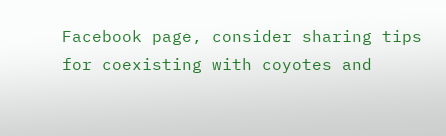Facebook page, consider sharing tips for coexisting with coyotes and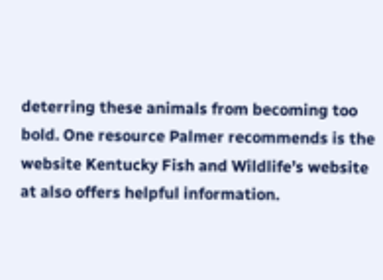deterring these animals from becoming too bold. One resource Palmer recommends is the website Kentucky Fish and Wildlife’s website at also offers helpful information.